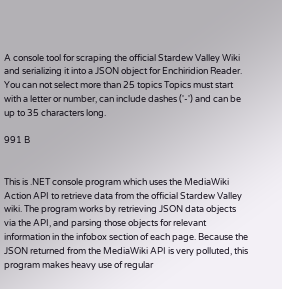A console tool for scraping the official Stardew Valley Wiki and serializing it into a JSON object for Enchiridion Reader.
You can not select more than 25 topics Topics must start with a letter or number, can include dashes ('-') and can be up to 35 characters long.

991 B


This is .NET console program which uses the MediaWiki Action API to retrieve data from the official Stardew Valley wiki. The program works by retrieving JSON data objects via the API, and parsing those objects for relevant information in the infobox section of each page. Because the JSON returned from the MediaWiki API is very polluted, this program makes heavy use of regular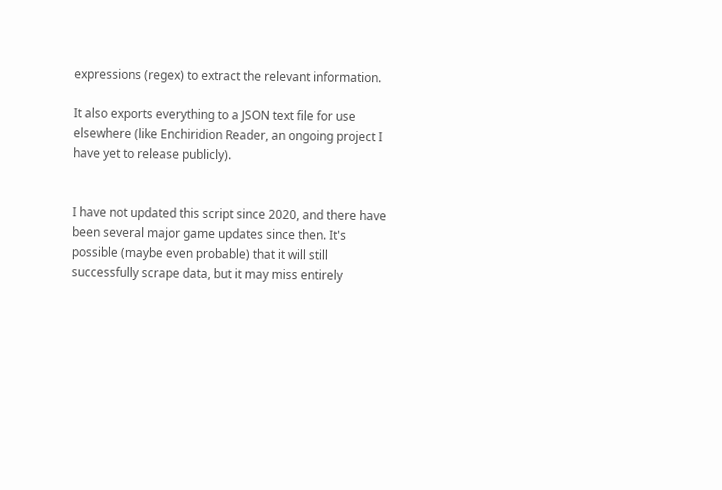expressions (regex) to extract the relevant information.

It also exports everything to a JSON text file for use elsewhere (like Enchiridion Reader, an ongoing project I have yet to release publicly).


I have not updated this script since 2020, and there have been several major game updates since then. It's possible (maybe even probable) that it will still successfully scrape data, but it may miss entirely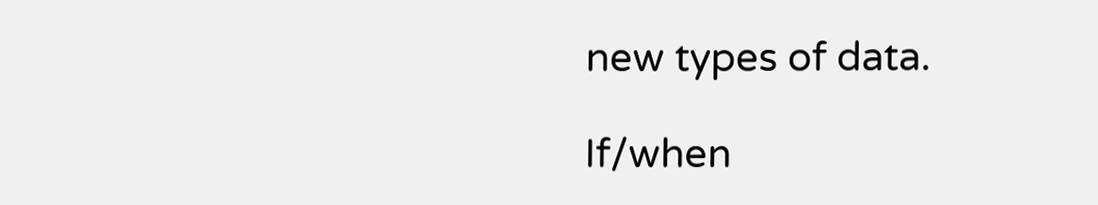new types of data.

If/when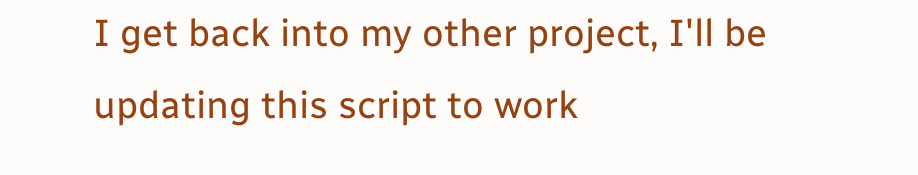I get back into my other project, I'll be updating this script to work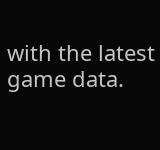with the latest game data.